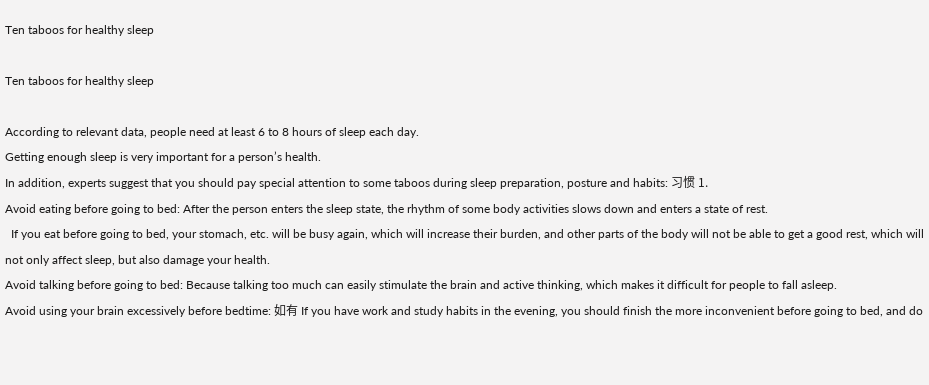Ten taboos for healthy sleep

Ten taboos for healthy sleep

According to relevant data, people need at least 6 to 8 hours of sleep each day.
Getting enough sleep is very important for a person’s health.
In addition, experts suggest that you should pay special attention to some taboos during sleep preparation, posture and habits: 习惯 1.
Avoid eating before going to bed: After the person enters the sleep state, the rhythm of some body activities slows down and enters a state of rest.
  If you eat before going to bed, your stomach, etc. will be busy again, which will increase their burden, and other parts of the body will not be able to get a good rest, which will not only affect sleep, but also damage your health.
Avoid talking before going to bed: Because talking too much can easily stimulate the brain and active thinking, which makes it difficult for people to fall asleep.
Avoid using your brain excessively before bedtime: 如有 If you have work and study habits in the evening, you should finish the more inconvenient before going to bed, and do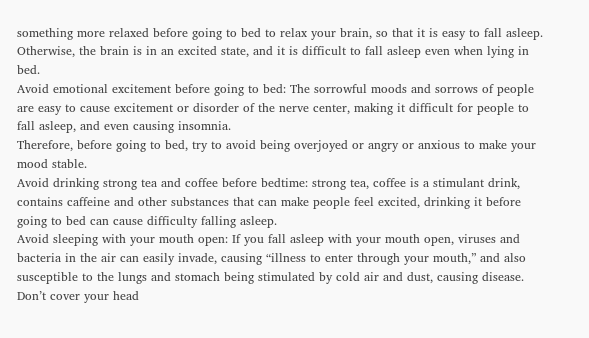something more relaxed before going to bed to relax your brain, so that it is easy to fall asleep.
Otherwise, the brain is in an excited state, and it is difficult to fall asleep even when lying in bed.
Avoid emotional excitement before going to bed: The sorrowful moods and sorrows of people are easy to cause excitement or disorder of the nerve center, making it difficult for people to fall asleep, and even causing insomnia.
Therefore, before going to bed, try to avoid being overjoyed or angry or anxious to make your mood stable.
Avoid drinking strong tea and coffee before bedtime: strong tea, coffee is a stimulant drink, contains caffeine and other substances that can make people feel excited, drinking it before going to bed can cause difficulty falling asleep.
Avoid sleeping with your mouth open: If you fall asleep with your mouth open, viruses and bacteria in the air can easily invade, causing “illness to enter through your mouth,” and also susceptible to the lungs and stomach being stimulated by cold air and dust, causing disease.
Don’t cover your head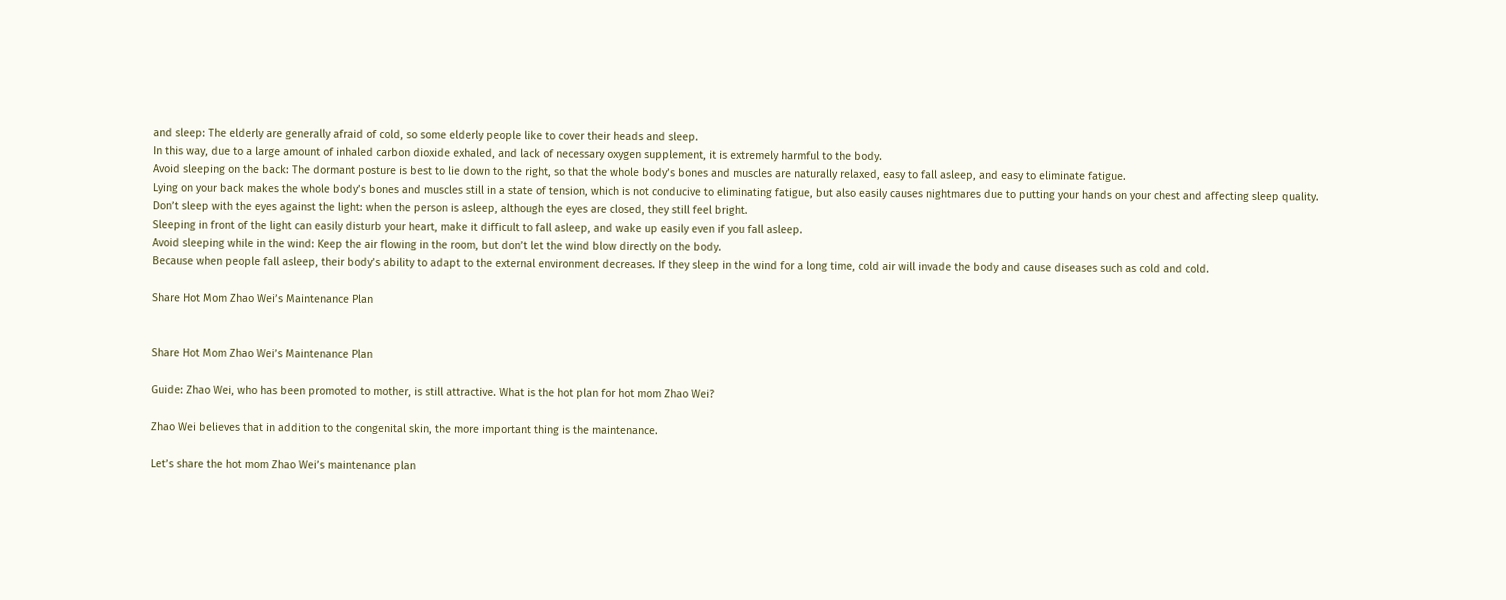and sleep: The elderly are generally afraid of cold, so some elderly people like to cover their heads and sleep.
In this way, due to a large amount of inhaled carbon dioxide exhaled, and lack of necessary oxygen supplement, it is extremely harmful to the body.
Avoid sleeping on the back: The dormant posture is best to lie down to the right, so that the whole body’s bones and muscles are naturally relaxed, easy to fall asleep, and easy to eliminate fatigue.
Lying on your back makes the whole body’s bones and muscles still in a state of tension, which is not conducive to eliminating fatigue, but also easily causes nightmares due to putting your hands on your chest and affecting sleep quality.
Don’t sleep with the eyes against the light: when the person is asleep, although the eyes are closed, they still feel bright.
Sleeping in front of the light can easily disturb your heart, make it difficult to fall asleep, and wake up easily even if you fall asleep.
Avoid sleeping while in the wind: Keep the air flowing in the room, but don’t let the wind blow directly on the body.
Because when people fall asleep, their body’s ability to adapt to the external environment decreases. If they sleep in the wind for a long time, cold air will invade the body and cause diseases such as cold and cold.

Share Hot Mom Zhao Wei’s Maintenance Plan


Share Hot Mom Zhao Wei’s Maintenance Plan

Guide: Zhao Wei, who has been promoted to mother, is still attractive. What is the hot plan for hot mom Zhao Wei?

Zhao Wei believes that in addition to the congenital skin, the more important thing is the maintenance.

Let’s share the hot mom Zhao Wei’s maintenance plan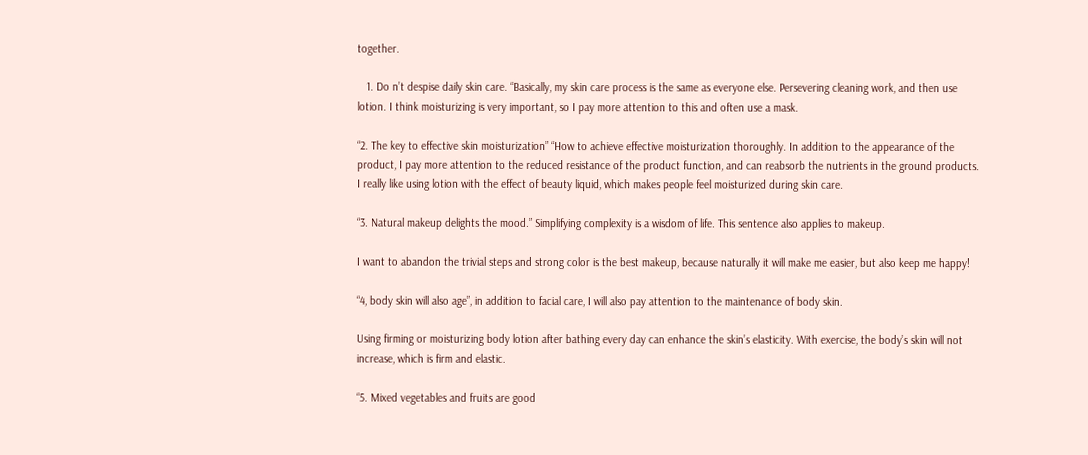together.

   1. Do n’t despise daily skin care. “Basically, my skin care process is the same as everyone else. Persevering cleaning work, and then use lotion. I think moisturizing is very important, so I pay more attention to this and often use a mask.

“2. The key to effective skin moisturization” “How to achieve effective moisturization thoroughly. In addition to the appearance of the product, I pay more attention to the reduced resistance of the product function, and can reabsorb the nutrients in the ground products.
I really like using lotion with the effect of beauty liquid, which makes people feel moisturized during skin care.

“3. Natural makeup delights the mood.” Simplifying complexity is a wisdom of life. This sentence also applies to makeup.

I want to abandon the trivial steps and strong color is the best makeup, because naturally it will make me easier, but also keep me happy!

“4, body skin will also age”, in addition to facial care, I will also pay attention to the maintenance of body skin.

Using firming or moisturizing body lotion after bathing every day can enhance the skin’s elasticity. With exercise, the body’s skin will not increase, which is firm and elastic.

“5. Mixed vegetables and fruits are good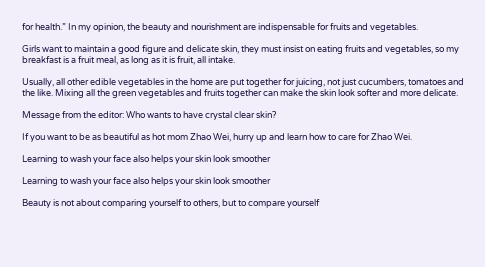for health.” In my opinion, the beauty and nourishment are indispensable for fruits and vegetables.

Girls want to maintain a good figure and delicate skin, they must insist on eating fruits and vegetables, so my breakfast is a fruit meal, as long as it is fruit, all intake.

Usually, all other edible vegetables in the home are put together for juicing, not just cucumbers, tomatoes and the like. Mixing all the green vegetables and fruits together can make the skin look softer and more delicate.

Message from the editor: Who wants to have crystal clear skin?

If you want to be as beautiful as hot mom Zhao Wei, hurry up and learn how to care for Zhao Wei.

Learning to wash your face also helps your skin look smoother

Learning to wash your face also helps your skin look smoother

Beauty is not about comparing yourself to others, but to compare yourself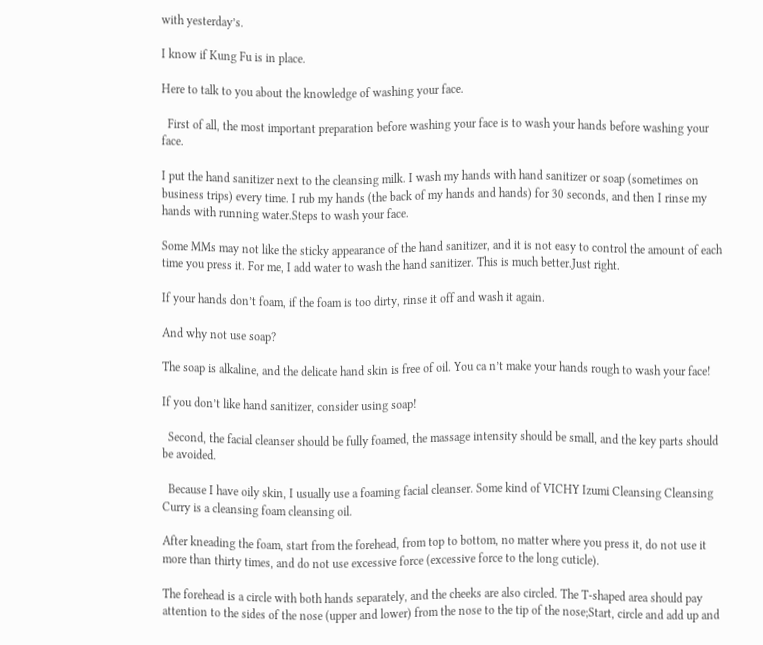with yesterday’s.

I know if Kung Fu is in place.

Here to talk to you about the knowledge of washing your face.

  First of all, the most important preparation before washing your face is to wash your hands before washing your face.

I put the hand sanitizer next to the cleansing milk. I wash my hands with hand sanitizer or soap (sometimes on business trips) every time. I rub my hands (the back of my hands and hands) for 30 seconds, and then I rinse my hands with running water.Steps to wash your face.

Some MMs may not like the sticky appearance of the hand sanitizer, and it is not easy to control the amount of each time you press it. For me, I add water to wash the hand sanitizer. This is much better.Just right.

If your hands don’t foam, if the foam is too dirty, rinse it off and wash it again.

And why not use soap?

The soap is alkaline, and the delicate hand skin is free of oil. You ca n’t make your hands rough to wash your face!

If you don’t like hand sanitizer, consider using soap!

  Second, the facial cleanser should be fully foamed, the massage intensity should be small, and the key parts should be avoided.

  Because I have oily skin, I usually use a foaming facial cleanser. Some kind of VICHY Izumi Cleansing Cleansing Curry is a cleansing foam cleansing oil.

After kneading the foam, start from the forehead, from top to bottom, no matter where you press it, do not use it more than thirty times, and do not use excessive force (excessive force to the long cuticle).

The forehead is a circle with both hands separately, and the cheeks are also circled. The T-shaped area should pay attention to the sides of the nose (upper and lower) from the nose to the tip of the nose;Start, circle and add up and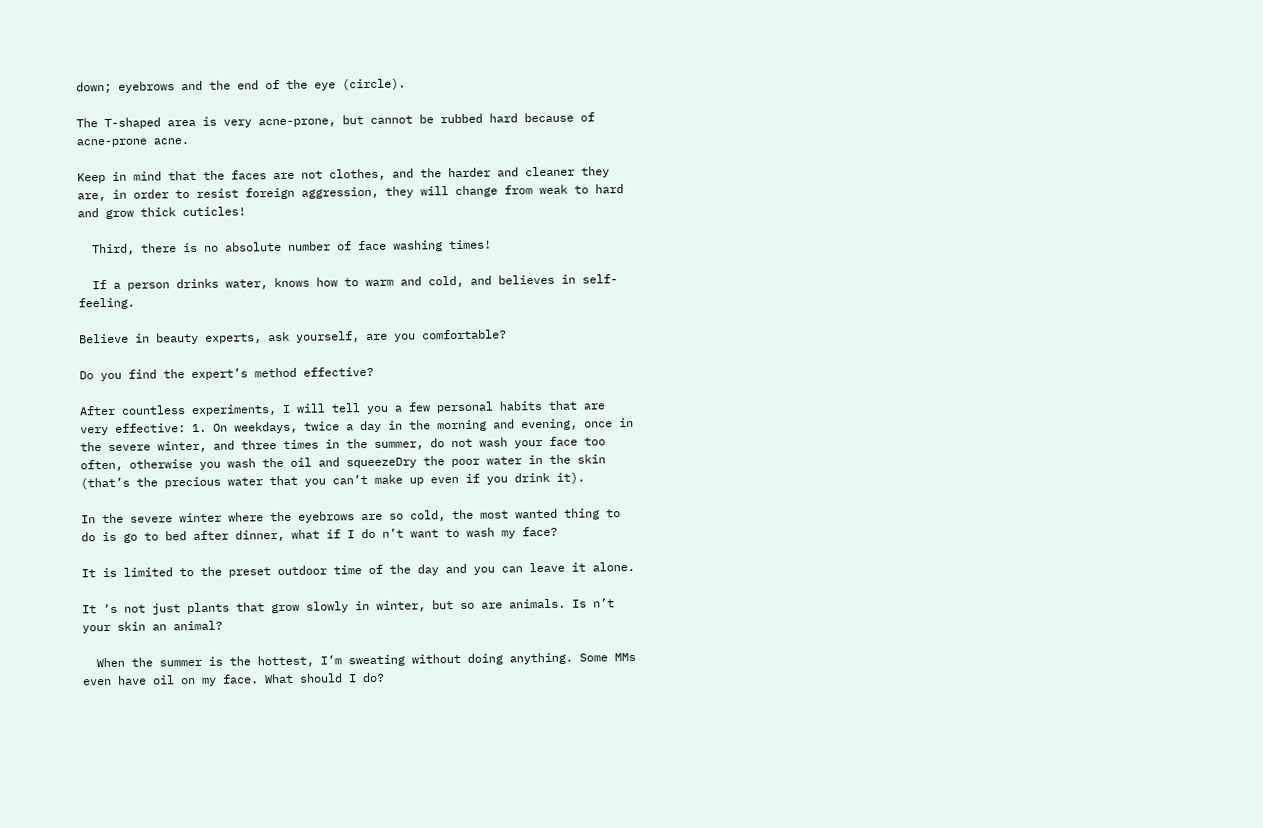down; eyebrows and the end of the eye (circle).

The T-shaped area is very acne-prone, but cannot be rubbed hard because of acne-prone acne.

Keep in mind that the faces are not clothes, and the harder and cleaner they are, in order to resist foreign aggression, they will change from weak to hard and grow thick cuticles!

  Third, there is no absolute number of face washing times!

  If a person drinks water, knows how to warm and cold, and believes in self-feeling.

Believe in beauty experts, ask yourself, are you comfortable?

Do you find the expert’s method effective?

After countless experiments, I will tell you a few personal habits that are very effective: 1. On weekdays, twice a day in the morning and evening, once in the severe winter, and three times in the summer, do not wash your face too often, otherwise you wash the oil and squeezeDry the poor water in the skin (that’s the precious water that you can’t make up even if you drink it).

In the severe winter where the eyebrows are so cold, the most wanted thing to do is go to bed after dinner, what if I do n’t want to wash my face?

It is limited to the preset outdoor time of the day and you can leave it alone.

It ‘s not just plants that grow slowly in winter, but so are animals. Is n’t your skin an animal?

  When the summer is the hottest, I’m sweating without doing anything. Some MMs even have oil on my face. What should I do?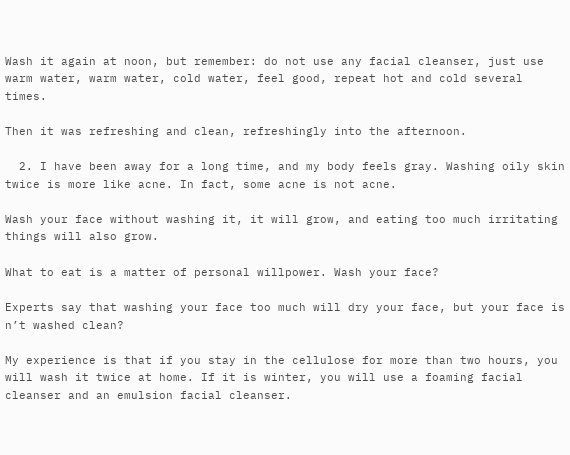Wash it again at noon, but remember: do not use any facial cleanser, just use warm water, warm water, cold water, feel good, repeat hot and cold several times.

Then it was refreshing and clean, refreshingly into the afternoon.

  2. I have been away for a long time, and my body feels gray. Washing oily skin twice is more like acne. In fact, some acne is not acne.

Wash your face without washing it, it will grow, and eating too much irritating things will also grow.

What to eat is a matter of personal willpower. Wash your face?

Experts say that washing your face too much will dry your face, but your face is n’t washed clean?

My experience is that if you stay in the cellulose for more than two hours, you will wash it twice at home. If it is winter, you will use a foaming facial cleanser and an emulsion facial cleanser.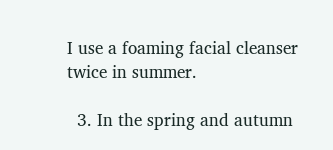I use a foaming facial cleanser twice in summer.

  3. In the spring and autumn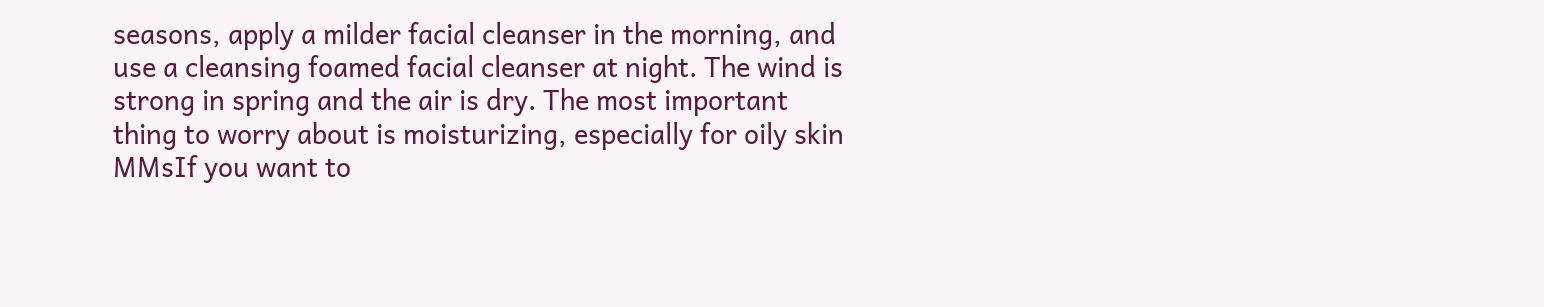seasons, apply a milder facial cleanser in the morning, and use a cleansing foamed facial cleanser at night. The wind is strong in spring and the air is dry. The most important thing to worry about is moisturizing, especially for oily skin MMsIf you want to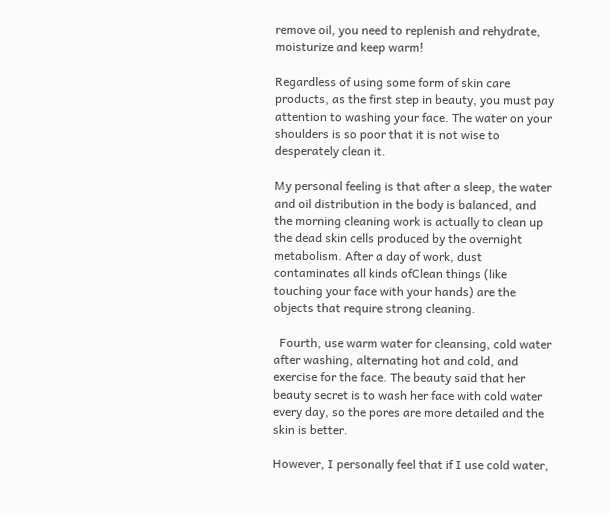remove oil, you need to replenish and rehydrate, moisturize and keep warm!

Regardless of using some form of skin care products, as the first step in beauty, you must pay attention to washing your face. The water on your shoulders is so poor that it is not wise to desperately clean it.

My personal feeling is that after a sleep, the water and oil distribution in the body is balanced, and the morning cleaning work is actually to clean up the dead skin cells produced by the overnight metabolism. After a day of work, dust contaminates all kinds ofClean things (like touching your face with your hands) are the objects that require strong cleaning.

  Fourth, use warm water for cleansing, cold water after washing, alternating hot and cold, and exercise for the face. The beauty said that her beauty secret is to wash her face with cold water every day, so the pores are more detailed and the skin is better.

However, I personally feel that if I use cold water,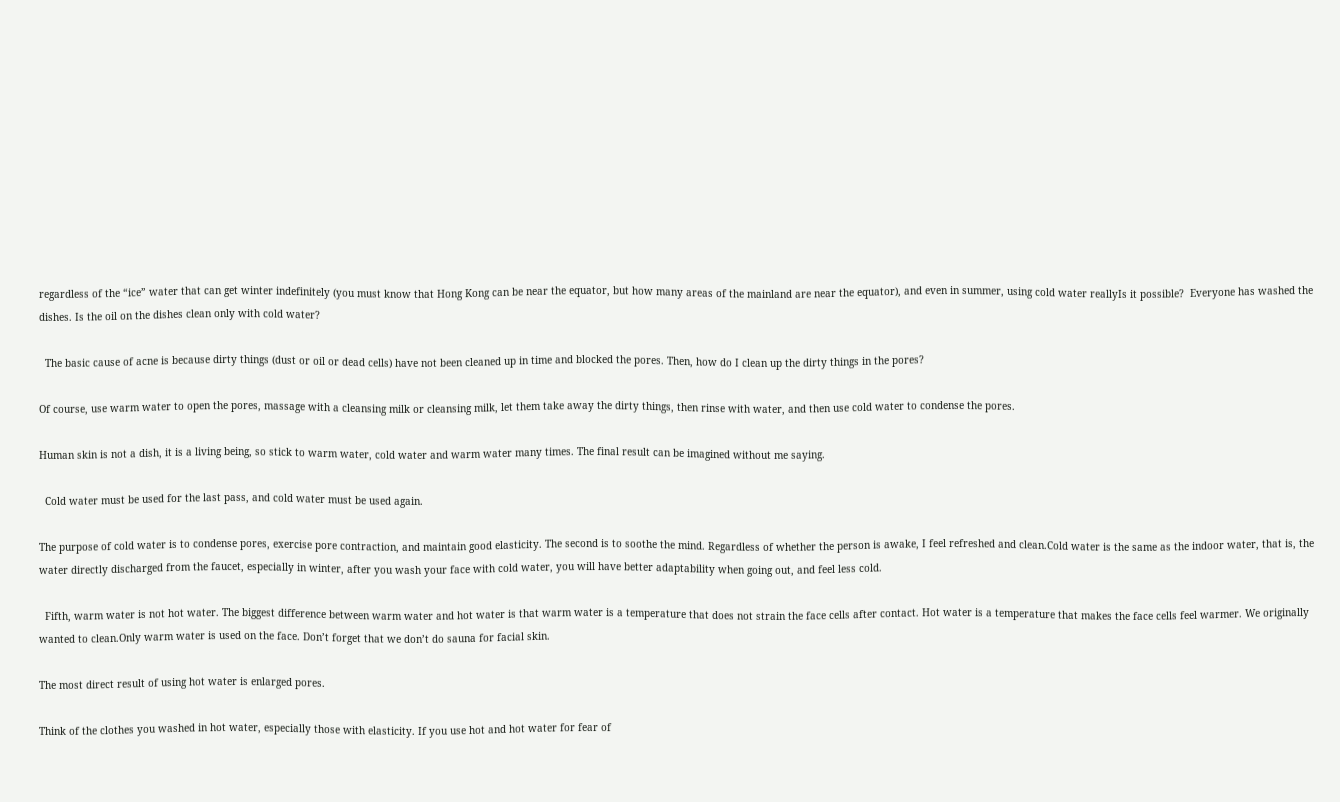regardless of the “ice” water that can get winter indefinitely (you must know that Hong Kong can be near the equator, but how many areas of the mainland are near the equator), and even in summer, using cold water reallyIs it possible?  Everyone has washed the dishes. Is the oil on the dishes clean only with cold water?

  The basic cause of acne is because dirty things (dust or oil or dead cells) have not been cleaned up in time and blocked the pores. Then, how do I clean up the dirty things in the pores?

Of course, use warm water to open the pores, massage with a cleansing milk or cleansing milk, let them take away the dirty things, then rinse with water, and then use cold water to condense the pores.

Human skin is not a dish, it is a living being, so stick to warm water, cold water and warm water many times. The final result can be imagined without me saying.

  Cold water must be used for the last pass, and cold water must be used again.

The purpose of cold water is to condense pores, exercise pore contraction, and maintain good elasticity. The second is to soothe the mind. Regardless of whether the person is awake, I feel refreshed and clean.Cold water is the same as the indoor water, that is, the water directly discharged from the faucet, especially in winter, after you wash your face with cold water, you will have better adaptability when going out, and feel less cold.

  Fifth, warm water is not hot water. The biggest difference between warm water and hot water is that warm water is a temperature that does not strain the face cells after contact. Hot water is a temperature that makes the face cells feel warmer. We originally wanted to clean.Only warm water is used on the face. Don’t forget that we don’t do sauna for facial skin.

The most direct result of using hot water is enlarged pores.

Think of the clothes you washed in hot water, especially those with elasticity. If you use hot and hot water for fear of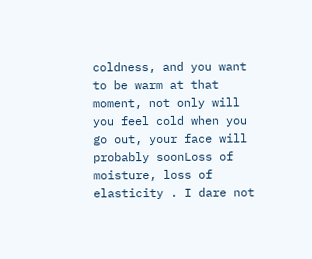coldness, and you want to be warm at that moment, not only will you feel cold when you go out, your face will probably soonLoss of moisture, loss of elasticity . I dare not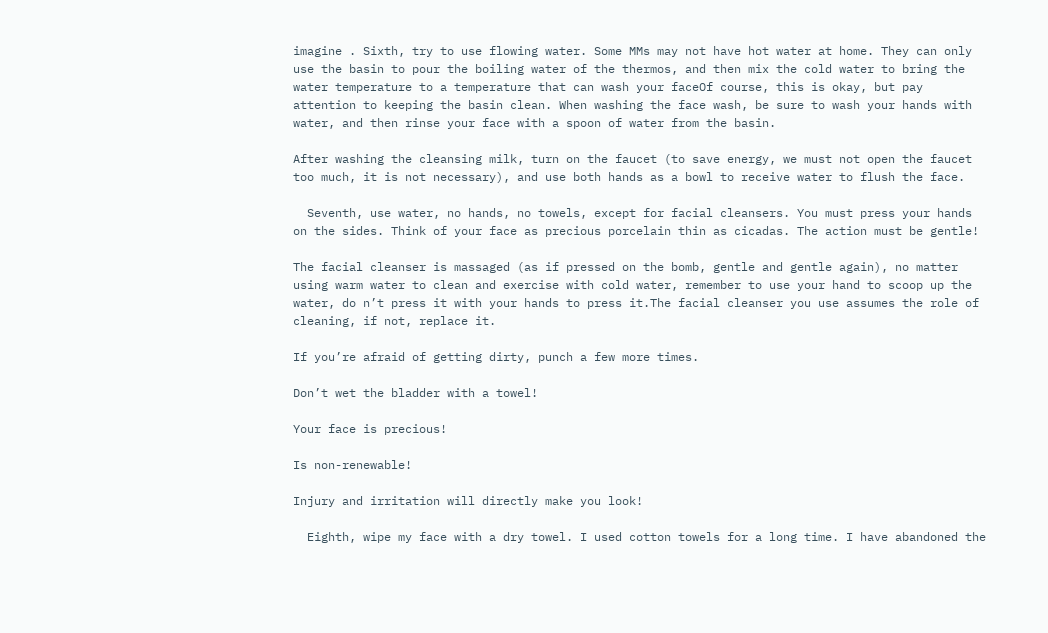imagine . Sixth, try to use flowing water. Some MMs may not have hot water at home. They can only use the basin to pour the boiling water of the thermos, and then mix the cold water to bring the water temperature to a temperature that can wash your faceOf course, this is okay, but pay attention to keeping the basin clean. When washing the face wash, be sure to wash your hands with water, and then rinse your face with a spoon of water from the basin.

After washing the cleansing milk, turn on the faucet (to save energy, we must not open the faucet too much, it is not necessary), and use both hands as a bowl to receive water to flush the face.

  Seventh, use water, no hands, no towels, except for facial cleansers. You must press your hands on the sides. Think of your face as precious porcelain thin as cicadas. The action must be gentle!

The facial cleanser is massaged (as if pressed on the bomb, gentle and gentle again), no matter using warm water to clean and exercise with cold water, remember to use your hand to scoop up the water, do n’t press it with your hands to press it.The facial cleanser you use assumes the role of cleaning, if not, replace it.

If you’re afraid of getting dirty, punch a few more times.

Don’t wet the bladder with a towel!

Your face is precious!

Is non-renewable!

Injury and irritation will directly make you look!

  Eighth, wipe my face with a dry towel. I used cotton towels for a long time. I have abandoned the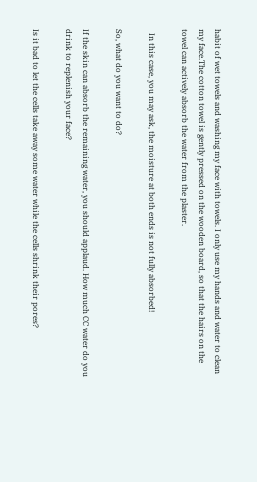habit of wet towels and washing my face with towels. I only use my hands and water to clean my face.The cotton towel is gently pressed on the wooden board, so that the hairs on the towel can actively absorb the water from the plaster.

  In this case, you may ask, the moisture at both ends is not fully absorbed!

So, what do you want to do?

If the skin can absorb the remaining water, you should applaud. How much CC water do you drink to replenish your face?

Is it bad to let the cells take away some water while the cells shrink their pores?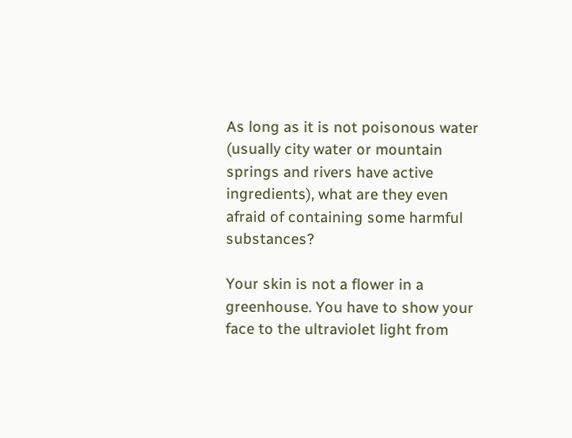As long as it is not poisonous water (usually city water or mountain springs and rivers have active ingredients), what are they even afraid of containing some harmful substances?

Your skin is not a flower in a greenhouse. You have to show your face to the ultraviolet light from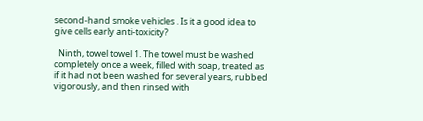second-hand smoke vehicles . Is it a good idea to give cells early anti-toxicity?

  Ninth, towel towel 1. The towel must be washed completely once a week, filled with soap, treated as if it had not been washed for several years, rubbed vigorously, and then rinsed with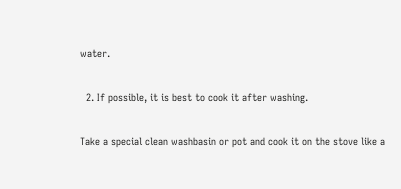water.

  2. If possible, it is best to cook it after washing.

Take a special clean washbasin or pot and cook it on the stove like a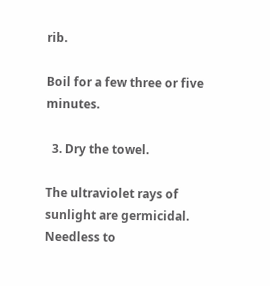rib.

Boil for a few three or five minutes.

  3. Dry the towel.

The ultraviolet rays of sunlight are germicidal. Needless to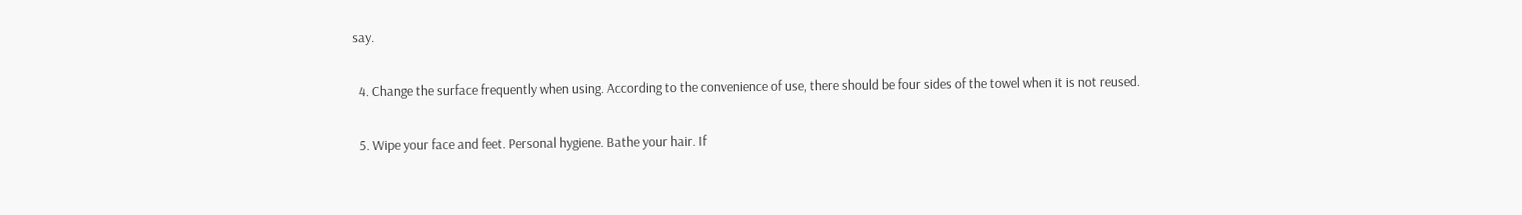say.

  4. Change the surface frequently when using. According to the convenience of use, there should be four sides of the towel when it is not reused.

  5. Wipe your face and feet. Personal hygiene. Bathe your hair. If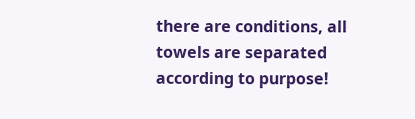there are conditions, all towels are separated according to purpose!